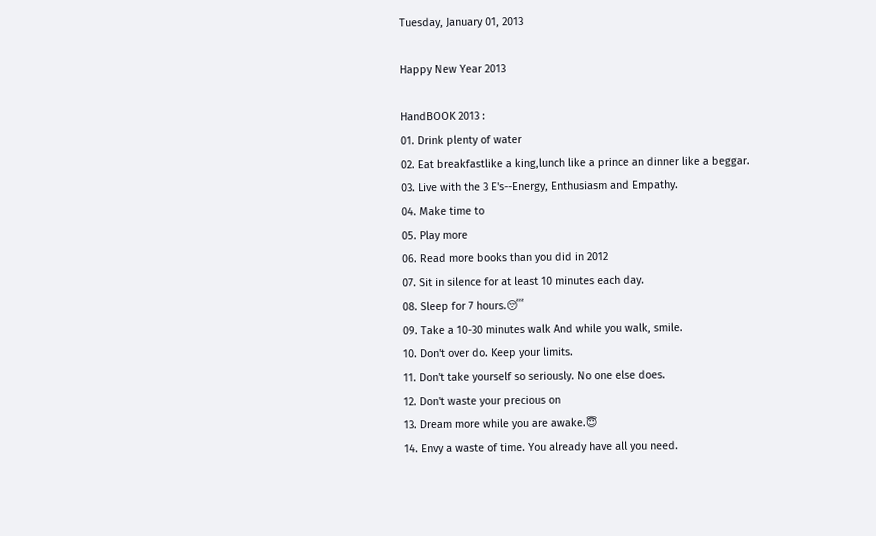Tuesday, January 01, 2013

Happy New Year 2013

HandBOOK 2013 :
01. Drink plenty of water
02. Eat breakfastlike a king,lunch like a prince an dinner like a beggar.
03. Live with the 3 E's--Energy, Enthusiasm and Empathy.
04. Make time to
05. Play more
06. Read more books than you did in 2012
07. Sit in silence for at least 10 minutes each day.
08. Sleep for 7 hours.😴
09. Take a 10-30 minutes walk And while you walk, smile.
10. Don't over do. Keep your limits.
11. Don't take yourself so seriously. No one else does.
12. Don't waste your precious on
13. Dream more while you are awake.😇
14. Envy a waste of time. You already have all you need.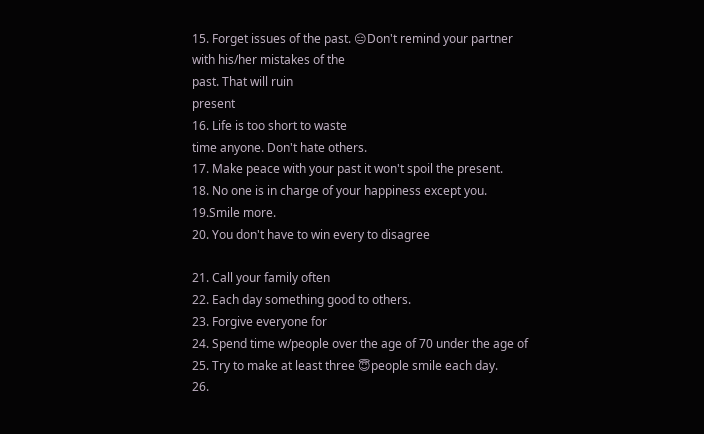15. Forget issues of the past. 😑Don't remind your partner
with his/her mistakes of the
past. That will ruin
present
16. Life is too short to waste
time anyone. Don't hate others.
17. Make peace with your past it won't spoil the present.
18. No one is in charge of your happiness except you.
19.Smile more.
20. You don't have to win every to disagree

21. Call your family often
22. Each day something good to others.
23. Forgive everyone for
24. Spend time w/people over the age of 70 under the age of
25. Try to make at least three 😇people smile each day.
26.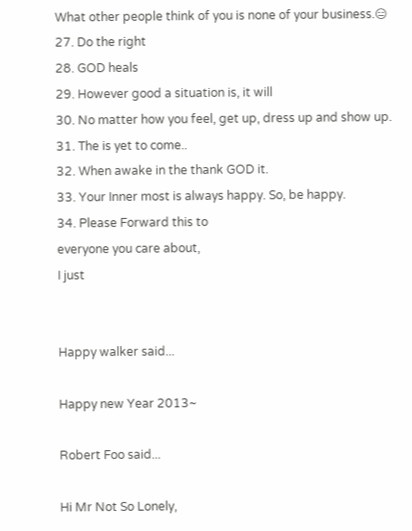What other people think of you is none of your business.😑
27. Do the right
28. GOD heals
29. However good a situation is, it will
30. No matter how you feel, get up, dress up and show up.
31. The is yet to come..
32. When awake in the thank GOD it.
33. Your Inner most is always happy. So, be happy.
34. Please Forward this to
everyone you care about,
I just


Happy walker said...

Happy new Year 2013~

Robert Foo said...

Hi Mr Not So Lonely,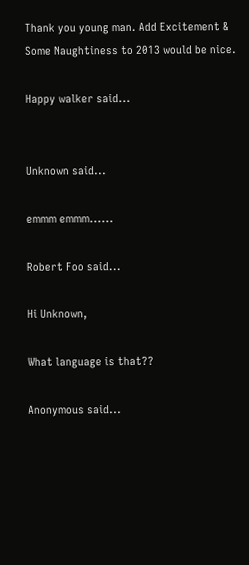Thank you young man. Add Excitement & Some Naughtiness to 2013 would be nice.

Happy walker said...


Unknown said...

emmm emmm......

Robert Foo said...

Hi Unknown,

What language is that??

Anonymous said...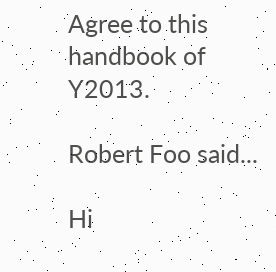Agree to this handbook of Y2013.

Robert Foo said...

Hi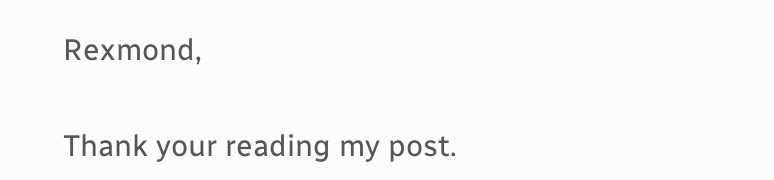Rexmond,

Thank your reading my post.